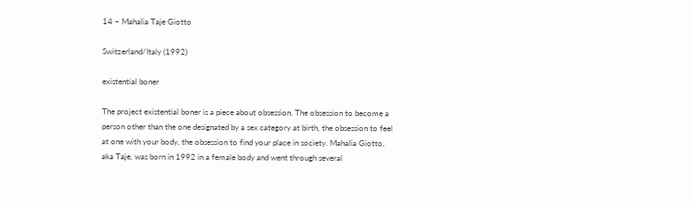14 – Mahalia Taje Giotto

Switzerland/Italy (1992)

existential boner

The project existential boner is a piece about obsession. The obsession to become a person other than the one designated by a sex category at birth, the obsession to feel at one with your body, the obsession to find your place in society. Mahalia Giotto, aka Taje, was born in 1992 in a female body and went through several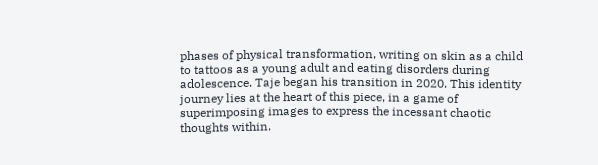phases of physical transformation, writing on skin as a child to tattoos as a young adult and eating disorders during adolescence. Taje began his transition in 2020. This identity journey lies at the heart of this piece, in a game of superimposing images to express the incessant chaotic thoughts within.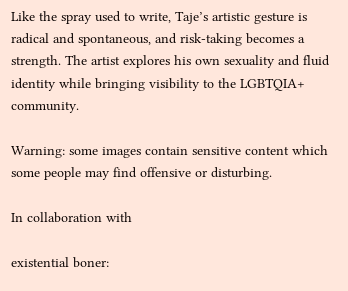Like the spray used to write, Taje’s artistic gesture is radical and spontaneous, and risk-taking becomes a strength. The artist explores his own sexuality and fluid identity while bringing visibility to the LGBTQIA+ community.

Warning: some images contain sensitive content which some people may find offensive or disturbing.

In collaboration with

existential boner: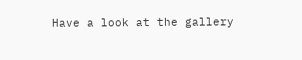Have a look at the gallery